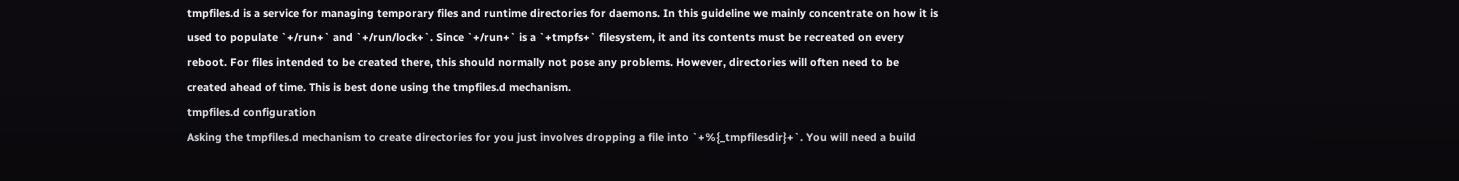tmpfiles.d is a service for managing temporary files and runtime directories for daemons. In this guideline we mainly concentrate on how it is used to populate `+/run+` and `+/run/lock+`. Since `+/run+` is a `+tmpfs+` filesystem, it and its contents must be recreated on every reboot. For files intended to be created there, this should normally not pose any problems. However, directories will often need to be created ahead of time. This is best done using the tmpfiles.d mechanism.
tmpfiles.d configuration
Asking the tmpfiles.d mechanism to create directories for you just involves dropping a file into `+%{_tmpfilesdir}+`. You will need a build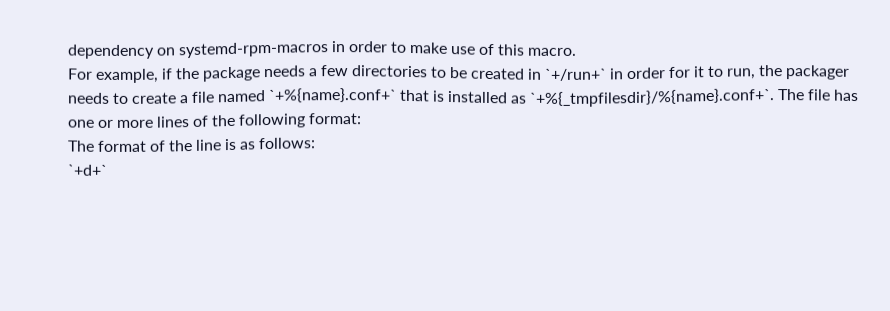dependency on systemd-rpm-macros in order to make use of this macro.
For example, if the package needs a few directories to be created in `+/run+` in order for it to run, the packager needs to create a file named `+%{name}.conf+` that is installed as `+%{_tmpfilesdir}/%{name}.conf+`. The file has one or more lines of the following format:
The format of the line is as follows:
`+d+`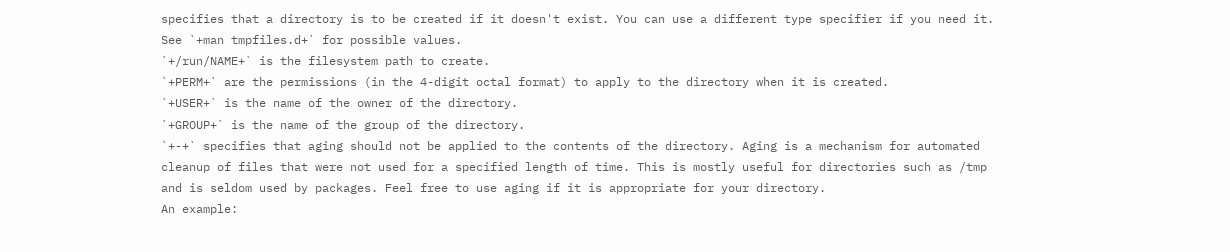specifies that a directory is to be created if it doesn't exist. You can use a different type specifier if you need it. See `+man tmpfiles.d+` for possible values.
`+/run/NAME+` is the filesystem path to create.
`+PERM+` are the permissions (in the 4-digit octal format) to apply to the directory when it is created.
`+USER+` is the name of the owner of the directory.
`+GROUP+` is the name of the group of the directory.
`+-+` specifies that aging should not be applied to the contents of the directory. Aging is a mechanism for automated cleanup of files that were not used for a specified length of time. This is mostly useful for directories such as /tmp and is seldom used by packages. Feel free to use aging if it is appropriate for your directory.
An example: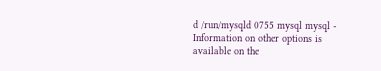d /run/mysqld 0755 mysql mysql -
Information on other options is available on the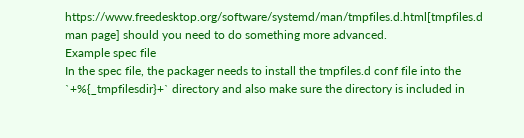https://www.freedesktop.org/software/systemd/man/tmpfiles.d.html[tmpfiles.d man page] should you need to do something more advanced.
Example spec file
In the spec file, the packager needs to install the tmpfiles.d conf file into the `+%{_tmpfilesdir}+` directory and also make sure the directory is included in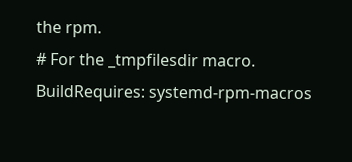the rpm.
# For the _tmpfilesdir macro.
BuildRequires: systemd-rpm-macros